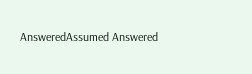AnsweredAssumed Answered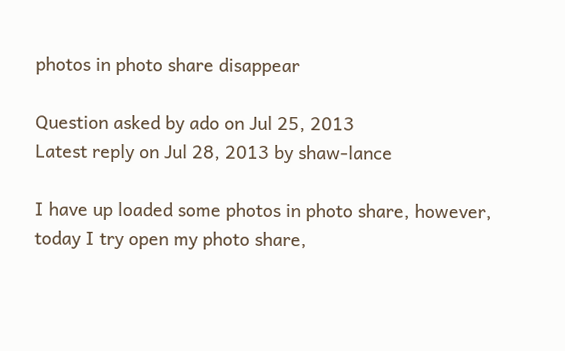photos in photo share disappear

Question asked by ado on Jul 25, 2013
Latest reply on Jul 28, 2013 by shaw-lance

I have up loaded some photos in photo share, however, today I try open my photo share,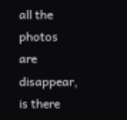all the photos are disappear, is there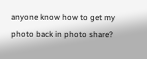anyone know how to get my photo back in photo share?